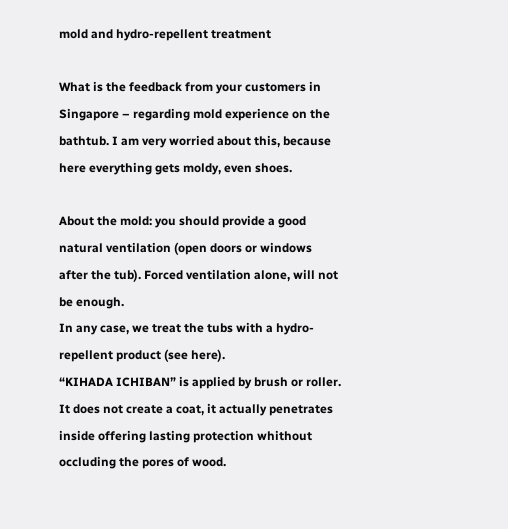mold and hydro-repellent treatment

What is the feedback from your customers in Singapore – regarding mold experience on the bathtub. I am very worried about this, because here everything gets moldy, even shoes.

About the mold: you should provide a good natural ventilation (open doors or windows after the tub). Forced ventilation alone, will not be enough.
In any case, we treat the tubs with a hydro-repellent product (see here).
“KIHADA ICHIBAN” is applied by brush or roller. It does not create a coat, it actually penetrates inside offering lasting protection whithout occluding the pores of wood.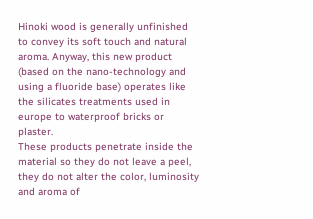Hinoki wood is generally unfinished to convey its soft touch and natural aroma. Anyway, this new product (based on the nano-technology and using a fluoride base) operates like the silicates treatments used in europe to waterproof bricks or plaster.
These products penetrate inside the material so they do not leave a peel, they do not alter the color, luminosity and aroma of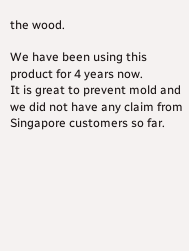the wood.

We have been using this product for 4 years now.
It is great to prevent mold and we did not have any claim from Singapore customers so far.